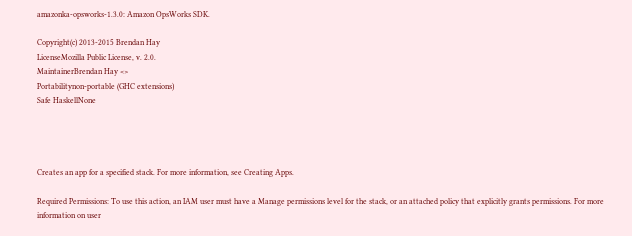amazonka-opsworks-1.3.0: Amazon OpsWorks SDK.

Copyright(c) 2013-2015 Brendan Hay
LicenseMozilla Public License, v. 2.0.
MaintainerBrendan Hay <>
Portabilitynon-portable (GHC extensions)
Safe HaskellNone




Creates an app for a specified stack. For more information, see Creating Apps.

Required Permissions: To use this action, an IAM user must have a Manage permissions level for the stack, or an attached policy that explicitly grants permissions. For more information on user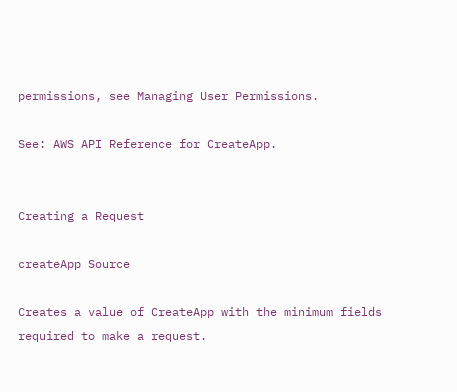permissions, see Managing User Permissions.

See: AWS API Reference for CreateApp.


Creating a Request

createApp Source

Creates a value of CreateApp with the minimum fields required to make a request.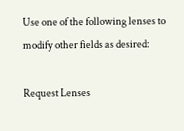Use one of the following lenses to modify other fields as desired:

Request Lenses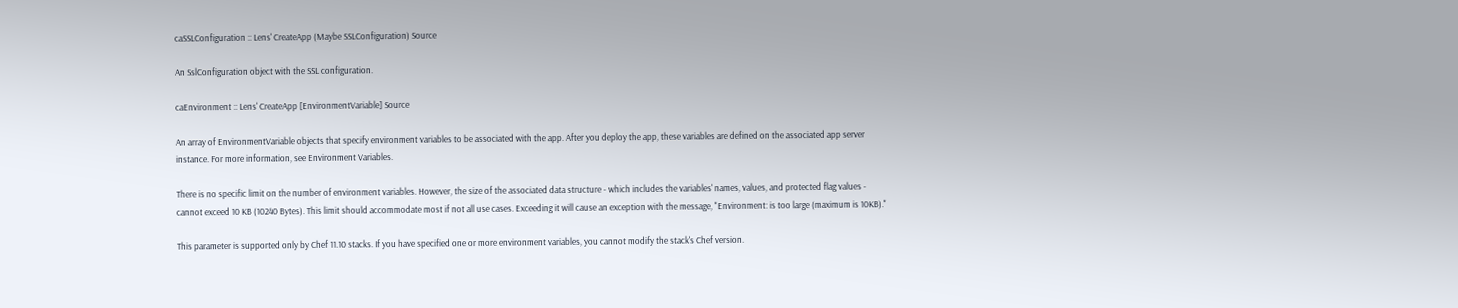caSSLConfiguration :: Lens' CreateApp (Maybe SSLConfiguration) Source

An SslConfiguration object with the SSL configuration.

caEnvironment :: Lens' CreateApp [EnvironmentVariable] Source

An array of EnvironmentVariable objects that specify environment variables to be associated with the app. After you deploy the app, these variables are defined on the associated app server instance. For more information, see Environment Variables.

There is no specific limit on the number of environment variables. However, the size of the associated data structure - which includes the variables' names, values, and protected flag values - cannot exceed 10 KB (10240 Bytes). This limit should accommodate most if not all use cases. Exceeding it will cause an exception with the message, "Environment: is too large (maximum is 10KB)."

This parameter is supported only by Chef 11.10 stacks. If you have specified one or more environment variables, you cannot modify the stack's Chef version.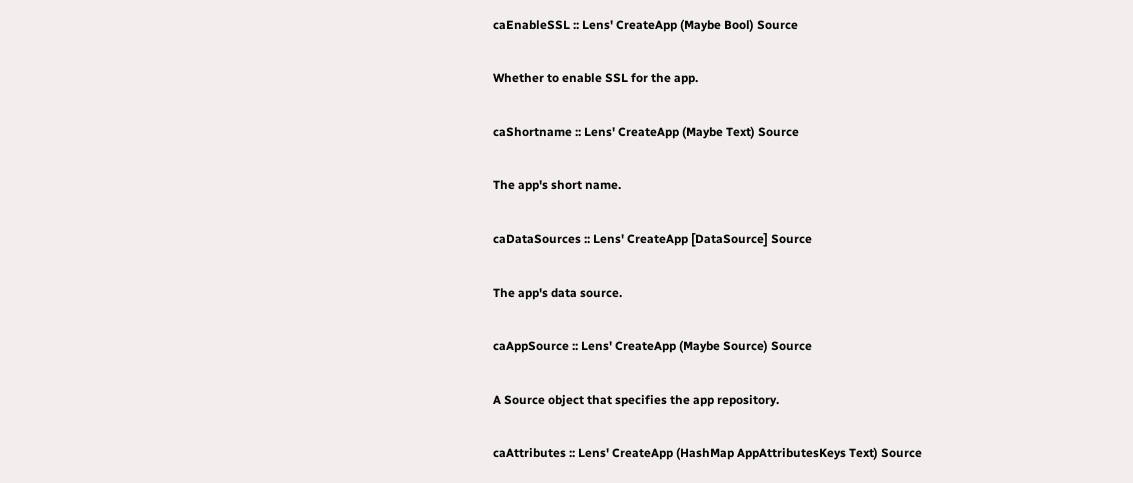caEnableSSL :: Lens' CreateApp (Maybe Bool) Source

Whether to enable SSL for the app.

caShortname :: Lens' CreateApp (Maybe Text) Source

The app's short name.

caDataSources :: Lens' CreateApp [DataSource] Source

The app's data source.

caAppSource :: Lens' CreateApp (Maybe Source) Source

A Source object that specifies the app repository.

caAttributes :: Lens' CreateApp (HashMap AppAttributesKeys Text) Source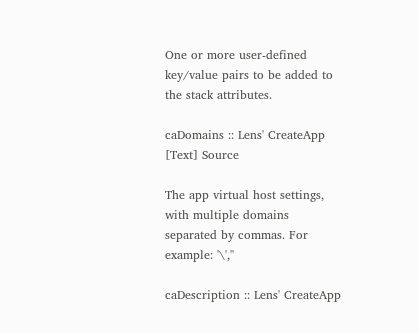One or more user-defined key/value pairs to be added to the stack attributes.

caDomains :: Lens' CreateApp [Text] Source

The app virtual host settings, with multiple domains separated by commas. For example: '\',''

caDescription :: Lens' CreateApp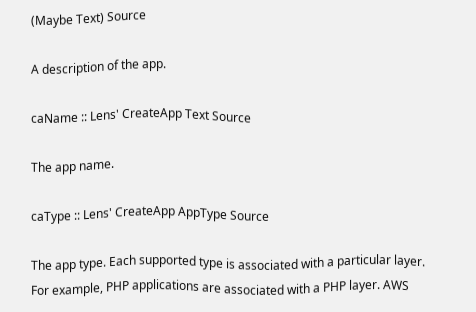(Maybe Text) Source

A description of the app.

caName :: Lens' CreateApp Text Source

The app name.

caType :: Lens' CreateApp AppType Source

The app type. Each supported type is associated with a particular layer. For example, PHP applications are associated with a PHP layer. AWS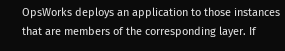OpsWorks deploys an application to those instances that are members of the corresponding layer. If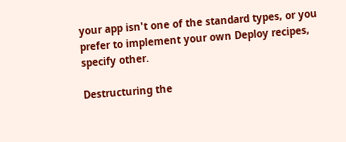your app isn't one of the standard types, or you prefer to implement your own Deploy recipes, specify other.

Destructuring the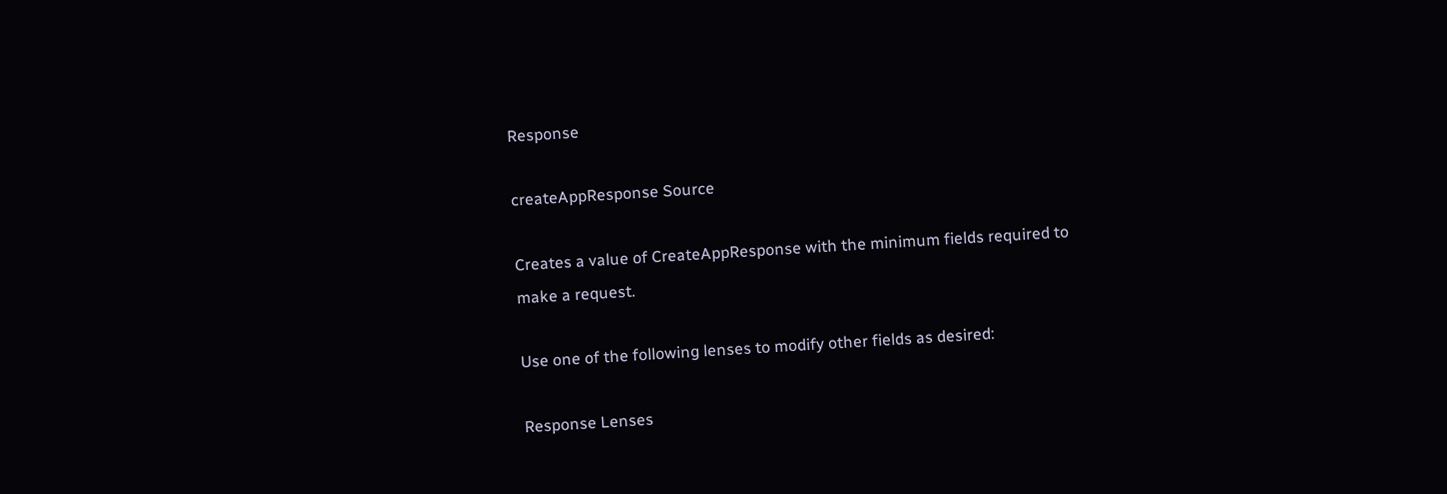Response

createAppResponse Source

Creates a value of CreateAppResponse with the minimum fields required to make a request.

Use one of the following lenses to modify other fields as desired:

Response Lenses